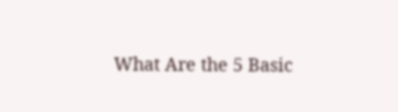What Are the 5 Basic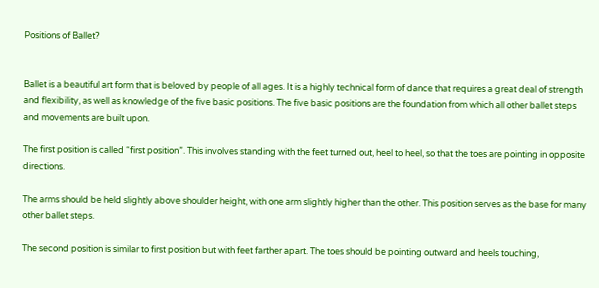Positions of Ballet?


Ballet is a beautiful art form that is beloved by people of all ages. It is a highly technical form of dance that requires a great deal of strength and flexibility, as well as knowledge of the five basic positions. The five basic positions are the foundation from which all other ballet steps and movements are built upon.

The first position is called “first position”. This involves standing with the feet turned out, heel to heel, so that the toes are pointing in opposite directions.

The arms should be held slightly above shoulder height, with one arm slightly higher than the other. This position serves as the base for many other ballet steps.

The second position is similar to first position but with feet farther apart. The toes should be pointing outward and heels touching,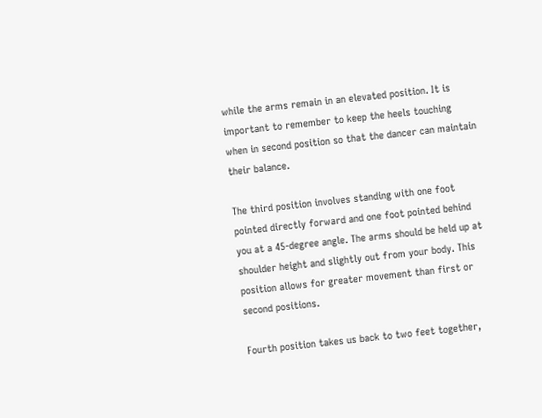while the arms remain in an elevated position. It is important to remember to keep the heels touching when in second position so that the dancer can maintain their balance.

The third position involves standing with one foot pointed directly forward and one foot pointed behind you at a 45-degree angle. The arms should be held up at shoulder height and slightly out from your body. This position allows for greater movement than first or second positions.

Fourth position takes us back to two feet together,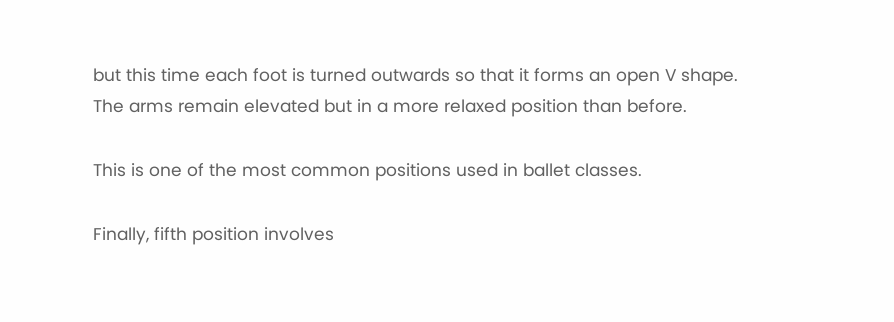but this time each foot is turned outwards so that it forms an open V shape. The arms remain elevated but in a more relaxed position than before.

This is one of the most common positions used in ballet classes.

Finally, fifth position involves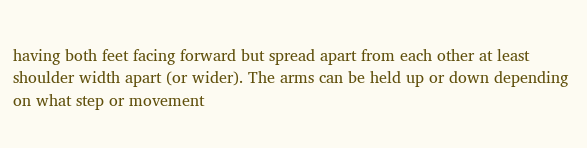having both feet facing forward but spread apart from each other at least shoulder width apart (or wider). The arms can be held up or down depending on what step or movement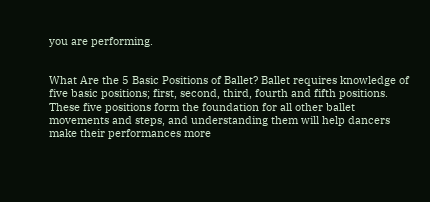you are performing.


What Are the 5 Basic Positions of Ballet? Ballet requires knowledge of five basic positions; first, second, third, fourth and fifth positions. These five positions form the foundation for all other ballet movements and steps, and understanding them will help dancers make their performances more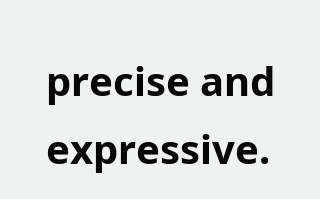precise and expressive.